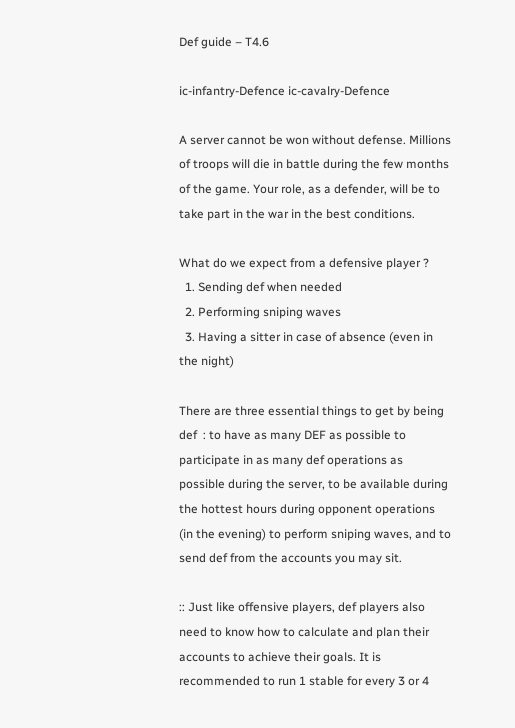Def guide – T4.6

ic-infantry-Defence ic-cavalry-Defence

A server cannot be won without defense. Millions of troops will die in battle during the few months of the game. Your role, as a defender, will be to take part in the war in the best conditions.

What do we expect from a defensive player ?
  1. Sending def when needed
  2. Performing sniping waves
  3. Having a sitter in case of absence (even in the night)

There are three essential things to get by being def  : to have as many DEF as possible to participate in as many def operations as possible during the server, to be available during the hottest hours during opponent operations (in the evening) to perform sniping waves, and to send def from the accounts you may sit.

:: Just like offensive players, def players also need to know how to calculate and plan their accounts to achieve their goals. It is recommended to run 1 stable for every 3 or 4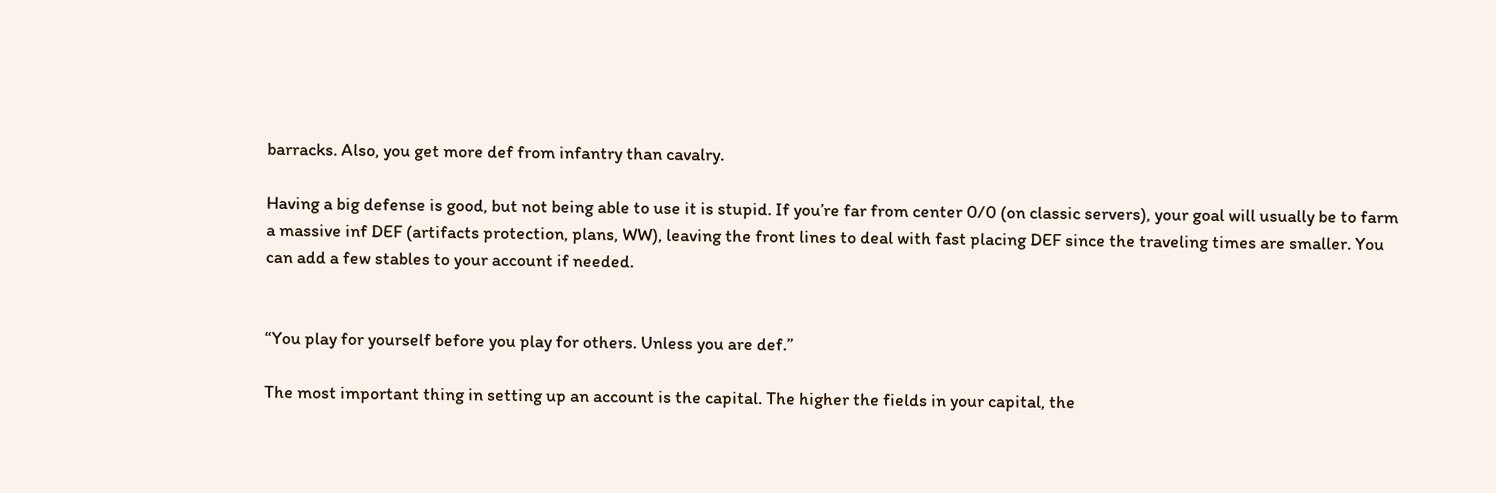barracks. Also, you get more def from infantry than cavalry.

Having a big defense is good, but not being able to use it is stupid. If you’re far from center 0/0 (on classic servers), your goal will usually be to farm a massive inf DEF (artifacts protection, plans, WW), leaving the front lines to deal with fast placing DEF since the traveling times are smaller. You can add a few stables to your account if needed.


“You play for yourself before you play for others. Unless you are def.”

The most important thing in setting up an account is the capital. The higher the fields in your capital, the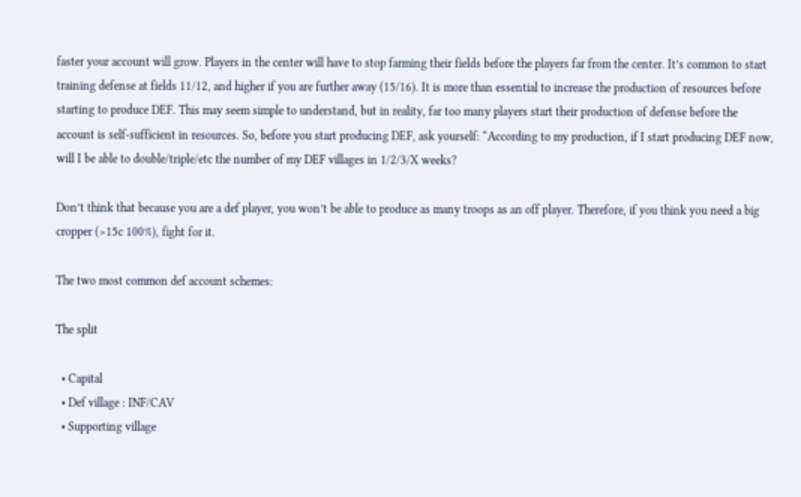faster your account will grow. Players in the center will have to stop farming their fields before the players far from the center. It’s common to start training defense at fields 11/12, and higher if you are further away (15/16). It is more than essential to increase the production of resources before starting to produce DEF. This may seem simple to understand, but in reality, far too many players start their production of defense before the account is self-sufficient in resources. So, before you start producing DEF, ask yourself: “According to my production, if I start producing DEF now, will I be able to double/triple/etc the number of my DEF villages in 1/2/3/X weeks?

Don’t think that because you are a def player, you won’t be able to produce as many troops as an off player. Therefore, if you think you need a big cropper (>15c 100%), fight for it.

The two most common def account schemes:

The split

  • Capital
  • Def village : INF/CAV
  • Supporting village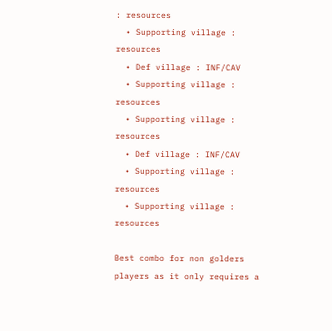: resources
  • Supporting village : resources
  • Def village : INF/CAV
  • Supporting village : resources
  • Supporting village : resources
  • Def village : INF/CAV
  • Supporting village : resources
  • Supporting village : resources

Best combo for non golders players as it only requires a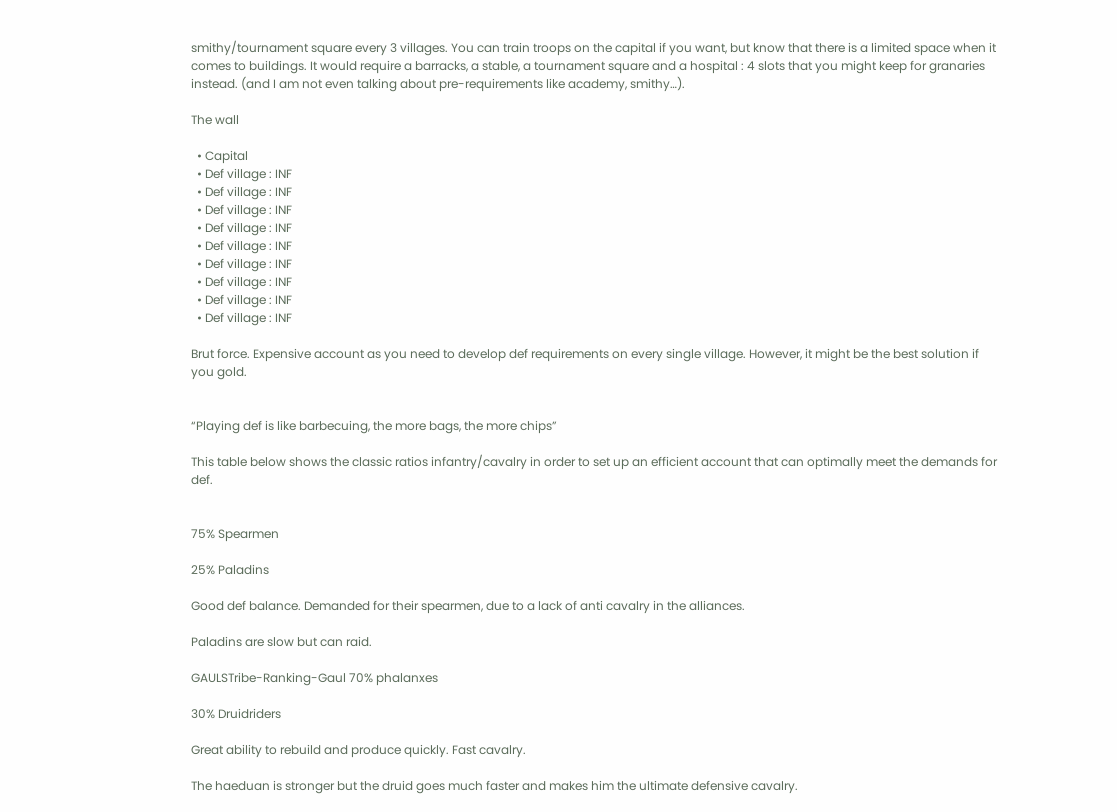smithy/tournament square every 3 villages. You can train troops on the capital if you want, but know that there is a limited space when it comes to buildings. It would require a barracks, a stable, a tournament square and a hospital : 4 slots that you might keep for granaries instead. (and I am not even talking about pre-requirements like academy, smithy…).

The wall

  • Capital
  • Def village : INF
  • Def village : INF
  • Def village : INF
  • Def village : INF
  • Def village : INF
  • Def village : INF
  • Def village : INF
  • Def village : INF
  • Def village : INF

Brut force. Expensive account as you need to develop def requirements on every single village. However, it might be the best solution if you gold.


“Playing def is like barbecuing, the more bags, the more chips”

This table below shows the classic ratios infantry/cavalry in order to set up an efficient account that can optimally meet the demands for def.


75% Spearmen

25% Paladins

Good def balance. Demanded for their spearmen, due to a lack of anti cavalry in the alliances.

Paladins are slow but can raid.

GAULSTribe-Ranking-Gaul 70% phalanxes

30% Druidriders

Great ability to rebuild and produce quickly. Fast cavalry.

The haeduan is stronger but the druid goes much faster and makes him the ultimate defensive cavalry.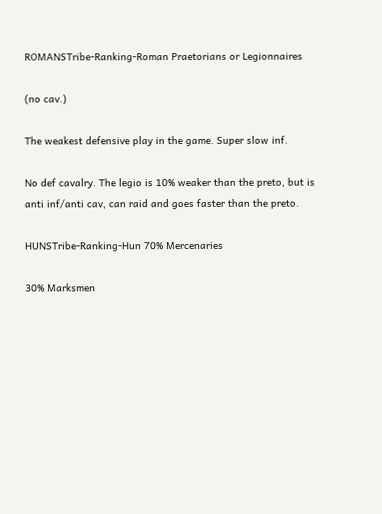ROMANSTribe-Ranking-Roman Praetorians or Legionnaires

(no cav.)

The weakest defensive play in the game. Super slow inf.

No def cavalry. The legio is 10% weaker than the preto, but is  anti inf/anti cav, can raid and goes faster than the preto.

HUNSTribe-Ranking-Hun 70% Mercenaries

30% Marksmen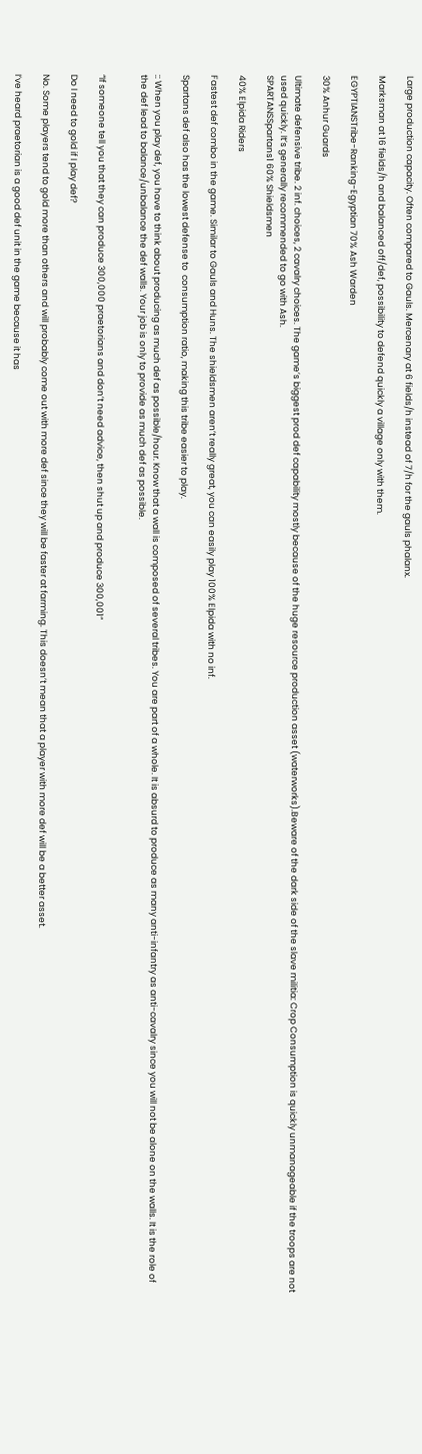Large production capacity. Often compared to Gauls. Mercenary at 6 fields/h instead of 7/h for the gauls phalanx.

Marksman at 16 fields/h and balanced off/def, possibility to defend quickly a village only with them.

EGYPTIANSTribe-Ranking-Egyptian 70% Ash Warden

30% Anhur Guards

Ultimate defensive tribe. 2 inf. choices, 2 cavalry choices. The game’s biggest prod def capability mostly because of the huge resource production asset (waterworks).Beware of the dark side of the slave militia: Crop Consumption is quickly unmanageable if the troops are not used quickly. It’s generally recommended to go with Ash.
SPARTANSSpartans1 60% Shieldsmen

40% Elpida Riders

Fastest def combo in the game. Similar to Gauls and Huns. The shieldsmen aren’t really great, you can easily play 100% Elpida with no inf.

Spartans def also has the lowest defense to  consumption ratio, making this tribe easier to play.

:: When you play def, you have to think about producing as much def as possible/hour. Know that a wall is composed of several tribes. You are part of a whole. It is absurd to produce as many anti-infantry as anti-cavalry since you will not be alone on the walls. It is the role of the def lead to balance/unbalance the def walls. Your job is only to provide as much def as possible.


“If someone tell you that they can produce 300,000 praetorians and don’t need advice, then shut up and produce 300,001”

Do I need to gold if I play def?

No. Some players tend to gold more than others and will probably come out with more def since they will be faster at farming. This doesn’t mean that a player with more def will be a better asset.

I’ve heard praetorian is a good def unit in the game because it has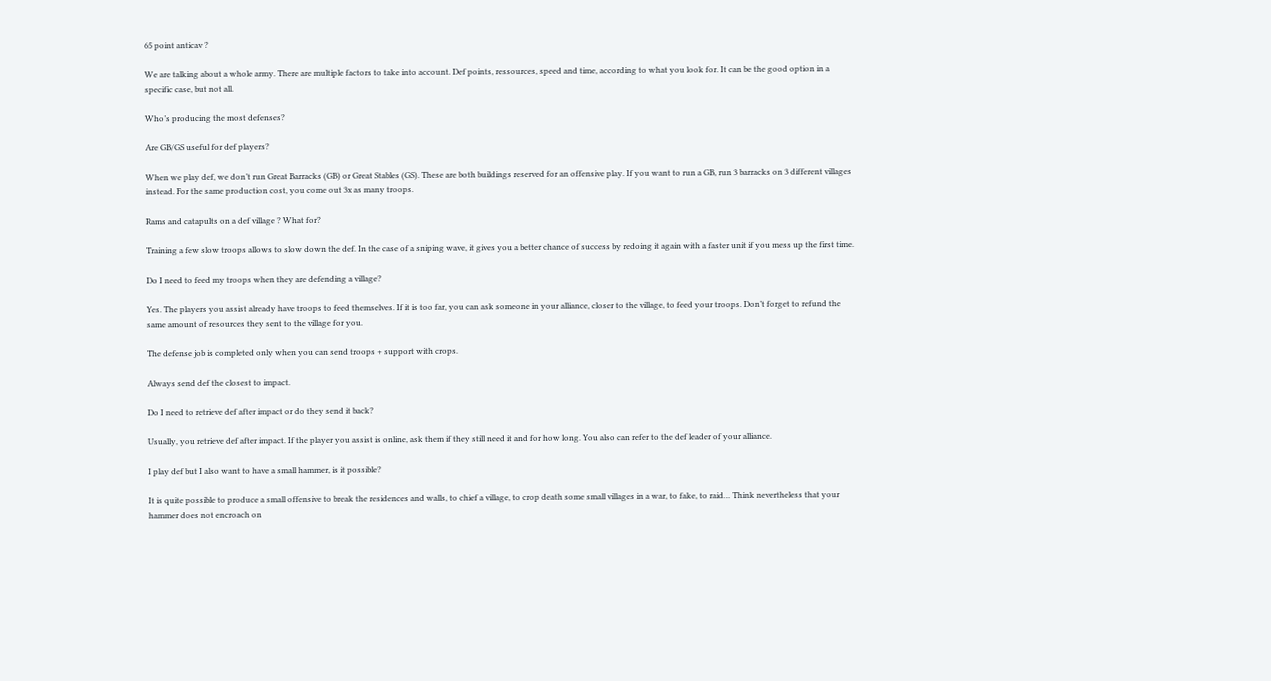65 point anticav ?

We are talking about a whole army. There are multiple factors to take into account. Def points, ressources, speed and time, according to what you look for. It can be the good option in a specific case, but not all.

Who’s producing the most defenses?

Are GB/GS useful for def players?

When we play def, we don’t run Great Barracks (GB) or Great Stables (GS). These are both buildings reserved for an offensive play. If you want to run a GB, run 3 barracks on 3 different villages instead. For the same production cost, you come out 3x as many troops.

Rams and catapults on a def village ? What for?

Training a few slow troops allows to slow down the def. In the case of a sniping wave, it gives you a better chance of success by redoing it again with a faster unit if you mess up the first time.

Do I need to feed my troops when they are defending a village?

Yes. The players you assist already have troops to feed themselves. If it is too far, you can ask someone in your alliance, closer to the village, to feed your troops. Don’t forget to refund the same amount of resources they sent to the village for you.

The defense job is completed only when you can send troops + support with crops.

Always send def the closest to impact.

Do I need to retrieve def after impact or do they send it back?

Usually, you retrieve def after impact. If the player you assist is online, ask them if they still need it and for how long. You also can refer to the def leader of your alliance.

I play def but I also want to have a small hammer, is it possible?

It is quite possible to produce a small offensive to break the residences and walls, to chief a village, to crop death some small villages in a war, to fake, to raid… Think nevertheless that your hammer does not encroach on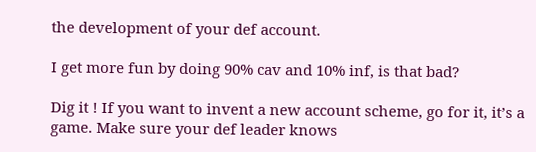the development of your def account.

I get more fun by doing 90% cav and 10% inf, is that bad?

Dig it ! If you want to invent a new account scheme, go for it, it’s a game. Make sure your def leader knows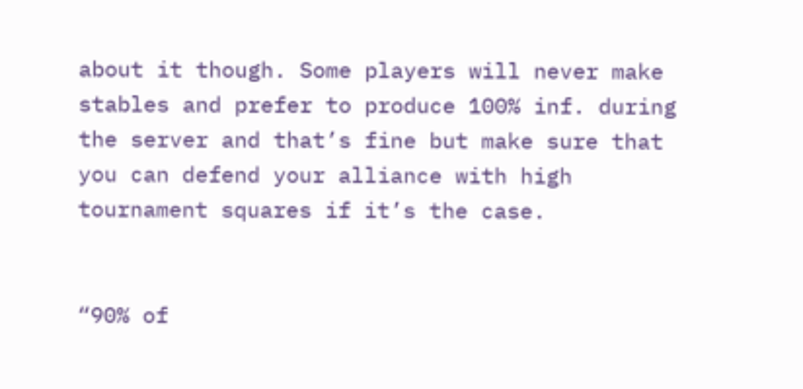about it though. Some players will never make stables and prefer to produce 100% inf. during the server and that’s fine but make sure that you can defend your alliance with high tournament squares if it’s the case.


“90% of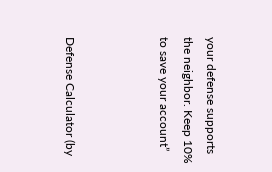your defense supports the neighbor. Keep 10% to save your account”



Defense Calculator (by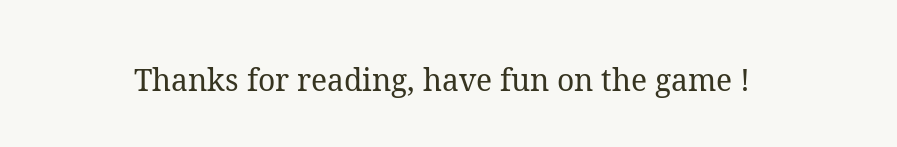Thanks for reading, have fun on the game !